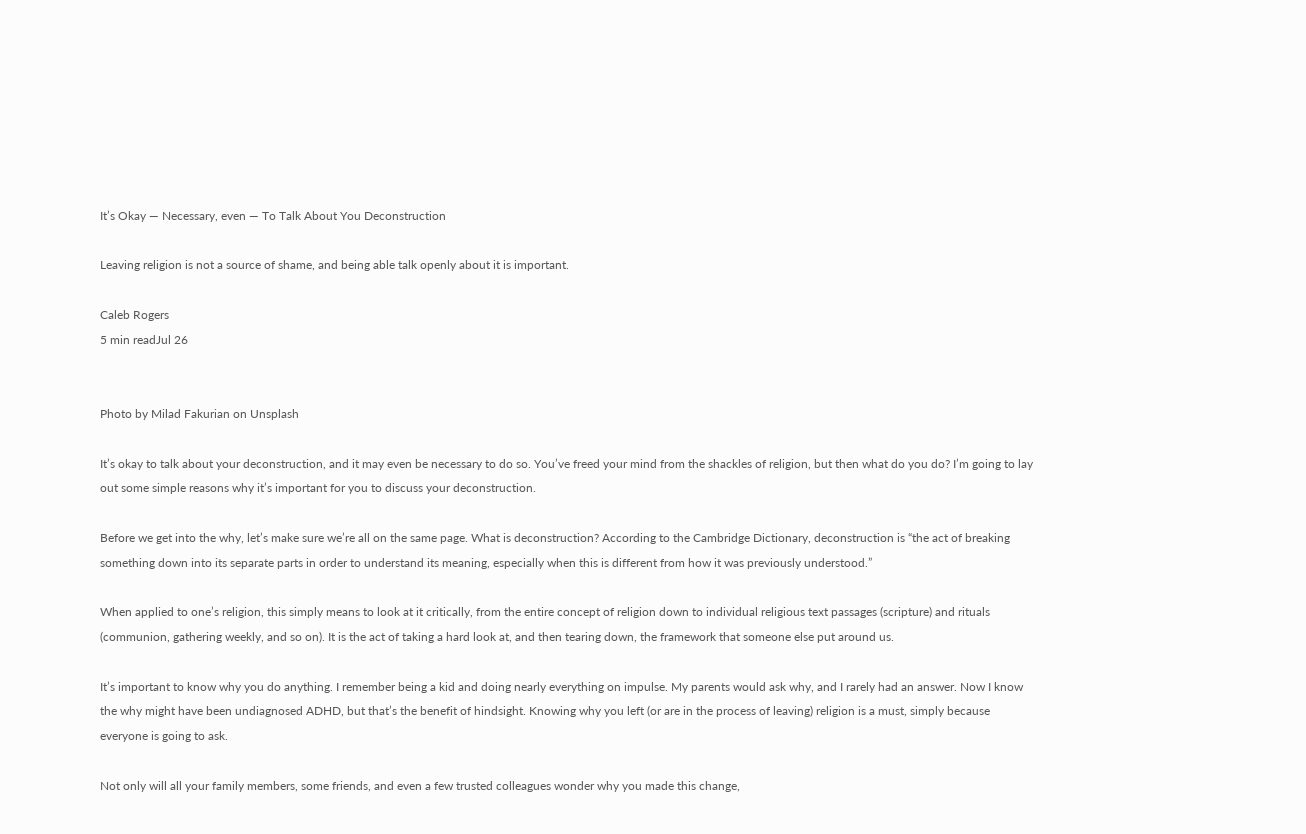It’s Okay — Necessary, even — To Talk About You Deconstruction

Leaving religion is not a source of shame, and being able talk openly about it is important.

Caleb Rogers
5 min readJul 26


Photo by Milad Fakurian on Unsplash

It’s okay to talk about your deconstruction, and it may even be necessary to do so. You’ve freed your mind from the shackles of religion, but then what do you do? I’m going to lay out some simple reasons why it’s important for you to discuss your deconstruction.

Before we get into the why, let’s make sure we’re all on the same page. What is deconstruction? According to the Cambridge Dictionary, deconstruction is “the act of breaking something down into its separate parts in order to understand its meaning, especially when this is different from how it was previously understood.”

When applied to one’s religion, this simply means to look at it critically, from the entire concept of religion down to individual religious text passages (scripture) and rituals (communion, gathering weekly, and so on). It is the act of taking a hard look at, and then tearing down, the framework that someone else put around us.

It’s important to know why you do anything. I remember being a kid and doing nearly everything on impulse. My parents would ask why, and I rarely had an answer. Now I know the why might have been undiagnosed ADHD, but that’s the benefit of hindsight. Knowing why you left (or are in the process of leaving) religion is a must, simply because everyone is going to ask.

Not only will all your family members, some friends, and even a few trusted colleagues wonder why you made this change,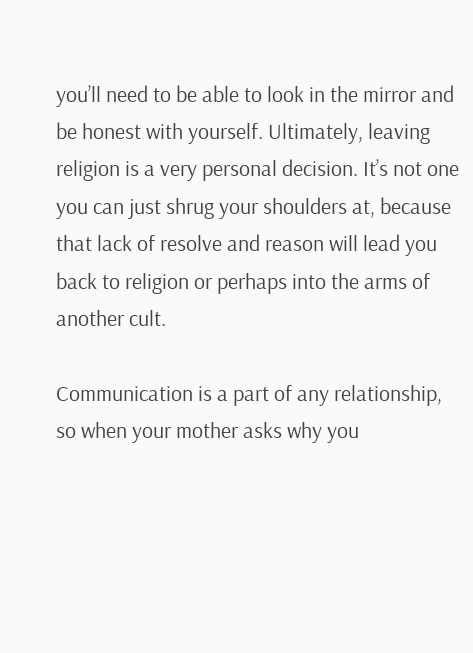you’ll need to be able to look in the mirror and be honest with yourself. Ultimately, leaving religion is a very personal decision. It’s not one you can just shrug your shoulders at, because that lack of resolve and reason will lead you back to religion or perhaps into the arms of another cult.

Communication is a part of any relationship, so when your mother asks why you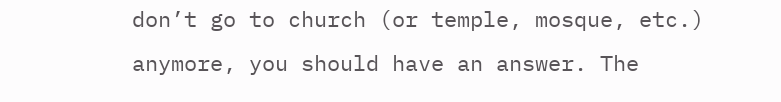don’t go to church (or temple, mosque, etc.) anymore, you should have an answer. The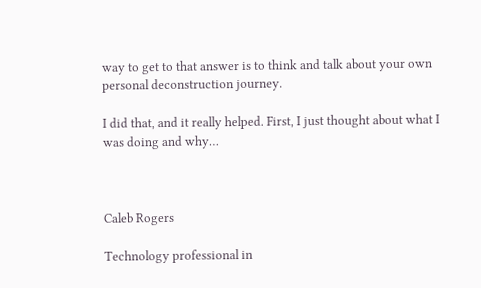way to get to that answer is to think and talk about your own personal deconstruction journey.

I did that, and it really helped. First, I just thought about what I was doing and why…



Caleb Rogers

Technology professional in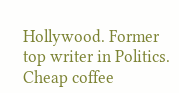Hollywood. Former top writer in Politics. Cheap coffee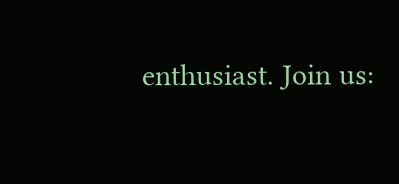enthusiast. Join us: